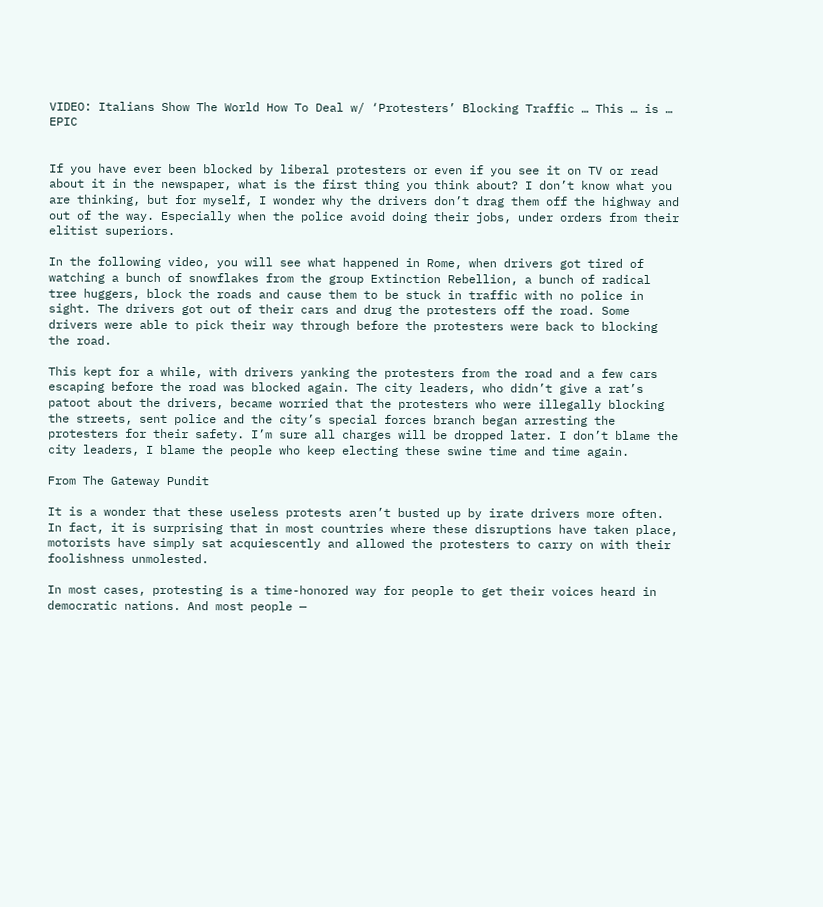VIDEO: Italians Show The World How To Deal w/ ‘Protesters’ Blocking Traffic … This … is … EPIC


If you have ever been blocked by liberal protesters or even if you see it on TV or read about it in the newspaper, what is the first thing you think about? I don’t know what you are thinking, but for myself, I wonder why the drivers don’t drag them off the highway and out of the way. Especially when the police avoid doing their jobs, under orders from their elitist superiors.

In the following video, you will see what happened in Rome, when drivers got tired of watching a bunch of snowflakes from the group Extinction Rebellion, a bunch of radical tree huggers, block the roads and cause them to be stuck in traffic with no police in sight. The drivers got out of their cars and drug the protesters off the road. Some drivers were able to pick their way through before the protesters were back to blocking the road.

This kept for a while, with drivers yanking the protesters from the road and a few cars escaping before the road was blocked again. The city leaders, who didn’t give a rat’s patoot about the drivers, became worried that the protesters who were illegally blocking the streets, sent police and the city’s special forces branch began arresting the protesters for their safety. I’m sure all charges will be dropped later. I don’t blame the city leaders, I blame the people who keep electing these swine time and time again.

From The Gateway Pundit

It is a wonder that these useless protests aren’t busted up by irate drivers more often. In fact, it is surprising that in most countries where these disruptions have taken place, motorists have simply sat acquiescently and allowed the protesters to carry on with their foolishness unmolested.

In most cases, protesting is a time-honored way for people to get their voices heard in democratic nations. And most people —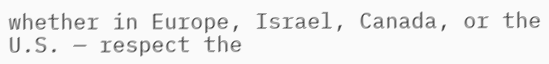whether in Europe, Israel, Canada, or the U.S. — respect the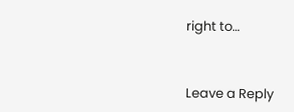right to…


Leave a Reply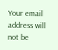Your email address will not be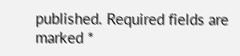published. Required fields are marked *